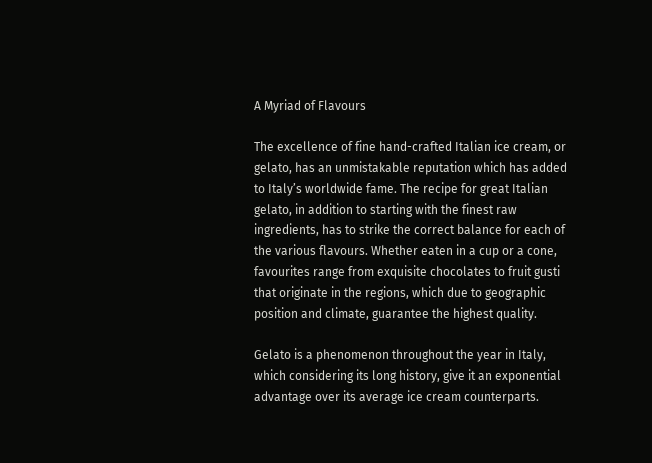A Myriad of Flavours

The excellence of fine hand-crafted Italian ice cream, or gelato, has an unmistakable reputation which has added to Italy’s worldwide fame. The recipe for great Italian gelato, in addition to starting with the finest raw ingredients, has to strike the correct balance for each of the various flavours. Whether eaten in a cup or a cone, favourites range from exquisite chocolates to fruit gusti that originate in the regions, which due to geographic position and climate, guarantee the highest quality.

Gelato is a phenomenon throughout the year in Italy, which considering its long history, give it an exponential advantage over its average ice cream counterparts.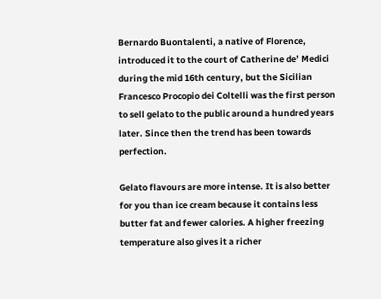Bernardo Buontalenti, a native of Florence, introduced it to the court of Catherine de’ Medici during the mid 16th century, but the Sicilian Francesco Procopio dei Coltelli was the first person to sell gelato to the public around a hundred years later. Since then the trend has been towards perfection.

Gelato flavours are more intense. It is also better for you than ice cream because it contains less butter fat and fewer calories. A higher freezing temperature also gives it a richer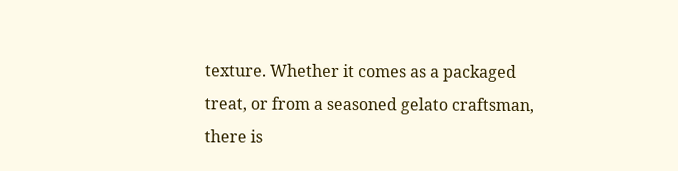texture. Whether it comes as a packaged treat, or from a seasoned gelato craftsman, there is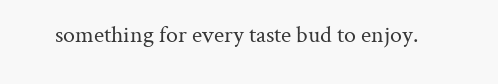something for every taste bud to enjoy.